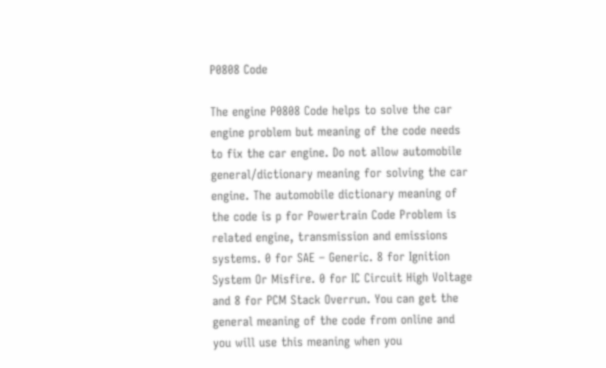P0808 Code

The engine P0808 Code helps to solve the car engine problem but meaning of the code needs to fix the car engine. Do not allow automobile general/dictionary meaning for solving the car engine. The automobile dictionary meaning of the code is p for Powertrain Code Problem is related engine, transmission and emissions systems. 0 for SAE – Generic. 8 for Ignition System Or Misfire. 0 for IC Circuit High Voltage and 8 for PCM Stack Overrun. You can get the general meaning of the code from online and you will use this meaning when you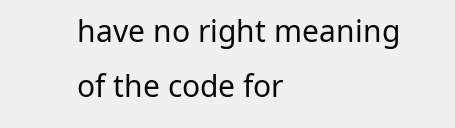have no right meaning of the code for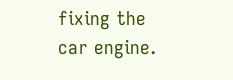fixing the car engine.